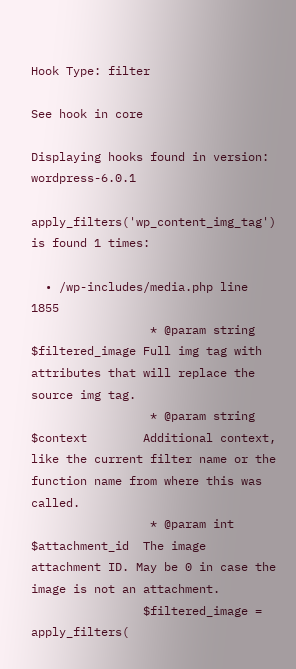Hook Type: filter

See hook in core

Displaying hooks found in version: wordpress-6.0.1

apply_filters('wp_content_img_tag') is found 1 times:

  • /wp-includes/media.php line 1855
                 * @param string $filtered_image Full img tag with attributes that will replace the source img tag.
                 * @param string $context        Additional context, like the current filter name or the function name from where this was called.
                 * @param int    $attachment_id  The image attachment ID. May be 0 in case the image is not an attachment.
                $filtered_image = apply_filters(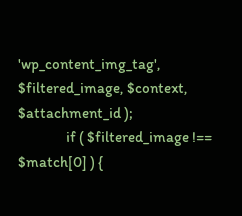'wp_content_img_tag', $filtered_image, $context, $attachment_id );
                if ( $filtered_image !== $match[0] ) {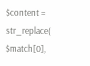$content = str_replace( $match[0],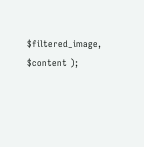$filtered_image, $content );